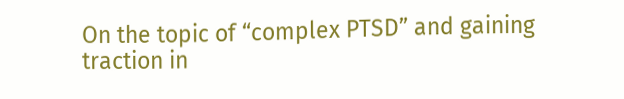On the topic of “complex PTSD” and gaining traction in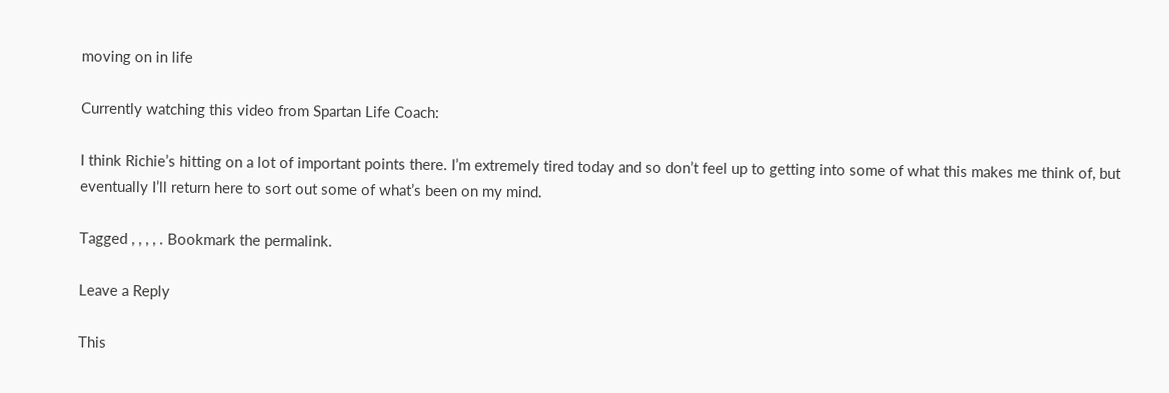moving on in life

Currently watching this video from Spartan Life Coach:

I think Richie’s hitting on a lot of important points there. I’m extremely tired today and so don’t feel up to getting into some of what this makes me think of, but eventually I’ll return here to sort out some of what’s been on my mind.

Tagged , , , , . Bookmark the permalink.

Leave a Reply

This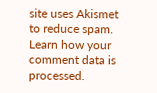site uses Akismet to reduce spam. Learn how your comment data is processed.